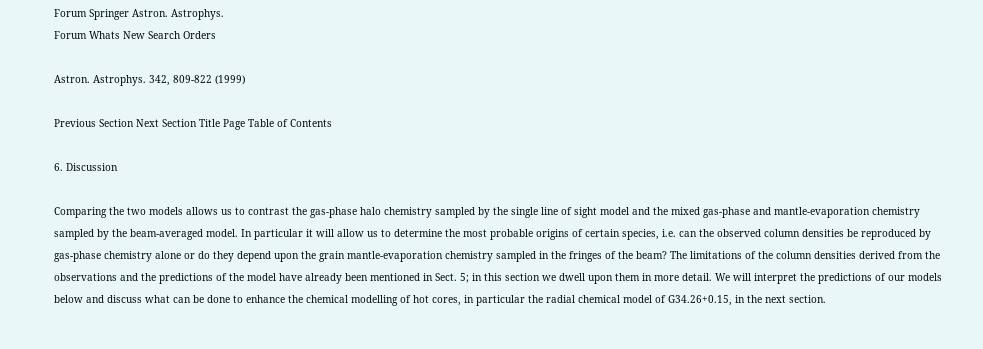Forum Springer Astron. Astrophys.
Forum Whats New Search Orders

Astron. Astrophys. 342, 809-822 (1999)

Previous Section Next Section Title Page Table of Contents

6. Discussion

Comparing the two models allows us to contrast the gas-phase halo chemistry sampled by the single line of sight model and the mixed gas-phase and mantle-evaporation chemistry sampled by the beam-averaged model. In particular it will allow us to determine the most probable origins of certain species, i.e. can the observed column densities be reproduced by gas-phase chemistry alone or do they depend upon the grain mantle-evaporation chemistry sampled in the fringes of the beam? The limitations of the column densities derived from the observations and the predictions of the model have already been mentioned in Sect. 5; in this section we dwell upon them in more detail. We will interpret the predictions of our models below and discuss what can be done to enhance the chemical modelling of hot cores, in particular the radial chemical model of G34.26+0.15, in the next section.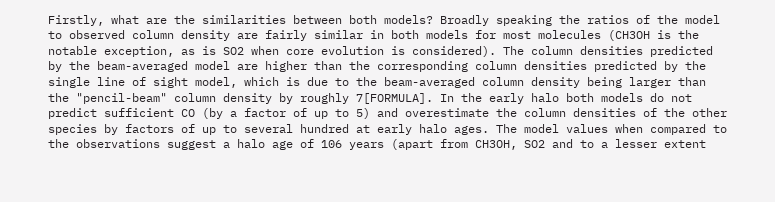Firstly, what are the similarities between both models? Broadly speaking the ratios of the model to observed column density are fairly similar in both models for most molecules (CH3OH is the notable exception, as is SO2 when core evolution is considered). The column densities predicted by the beam-averaged model are higher than the corresponding column densities predicted by the single line of sight model, which is due to the beam-averaged column density being larger than the "pencil-beam" column density by roughly 7[FORMULA]. In the early halo both models do not predict sufficient CO (by a factor of up to 5) and overestimate the column densities of the other species by factors of up to several hundred at early halo ages. The model values when compared to the observations suggest a halo age of 106 years (apart from CH3OH, SO2 and to a lesser extent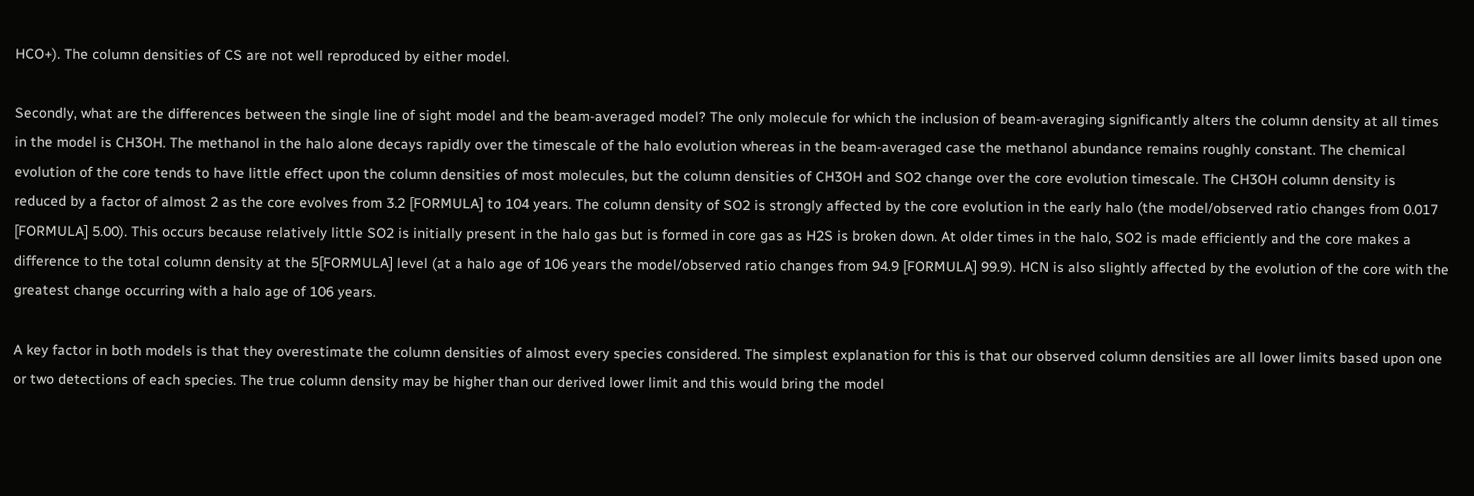HCO+). The column densities of CS are not well reproduced by either model.

Secondly, what are the differences between the single line of sight model and the beam-averaged model? The only molecule for which the inclusion of beam-averaging significantly alters the column density at all times in the model is CH3OH. The methanol in the halo alone decays rapidly over the timescale of the halo evolution whereas in the beam-averaged case the methanol abundance remains roughly constant. The chemical evolution of the core tends to have little effect upon the column densities of most molecules, but the column densities of CH3OH and SO2 change over the core evolution timescale. The CH3OH column density is reduced by a factor of almost 2 as the core evolves from 3.2 [FORMULA] to 104 years. The column density of SO2 is strongly affected by the core evolution in the early halo (the model/observed ratio changes from 0.017 [FORMULA] 5.00). This occurs because relatively little SO2 is initially present in the halo gas but is formed in core gas as H2S is broken down. At older times in the halo, SO2 is made efficiently and the core makes a difference to the total column density at the 5[FORMULA] level (at a halo age of 106 years the model/observed ratio changes from 94.9 [FORMULA] 99.9). HCN is also slightly affected by the evolution of the core with the greatest change occurring with a halo age of 106 years.

A key factor in both models is that they overestimate the column densities of almost every species considered. The simplest explanation for this is that our observed column densities are all lower limits based upon one or two detections of each species. The true column density may be higher than our derived lower limit and this would bring the model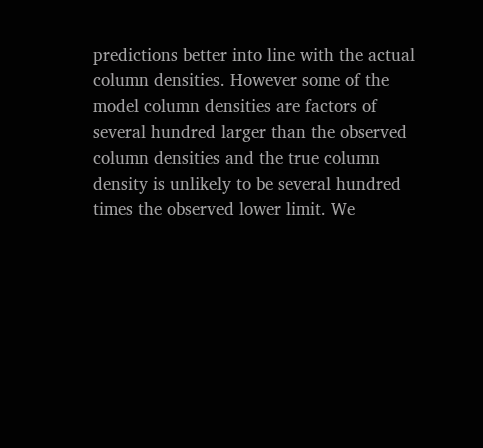predictions better into line with the actual column densities. However some of the model column densities are factors of several hundred larger than the observed column densities and the true column density is unlikely to be several hundred times the observed lower limit. We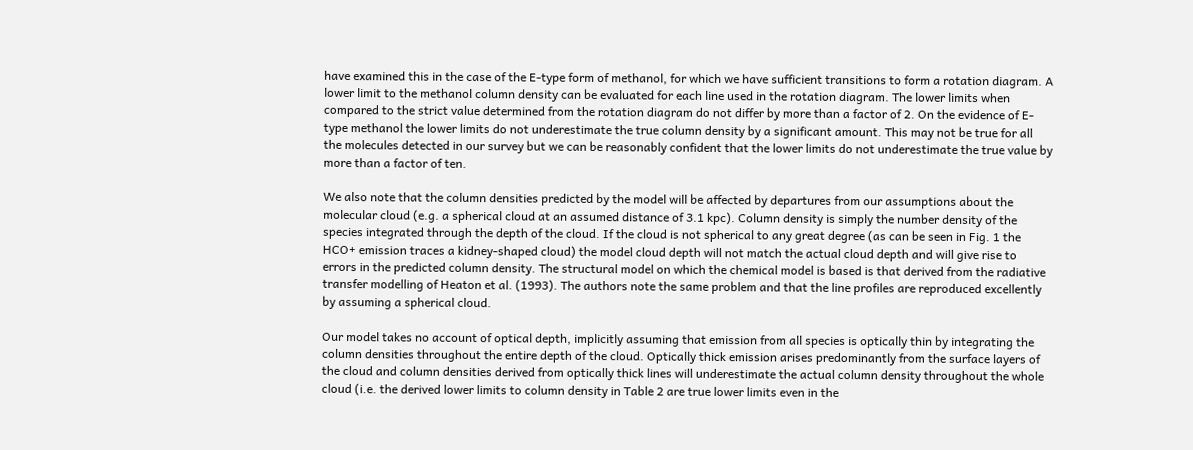have examined this in the case of the E-type form of methanol, for which we have sufficient transitions to form a rotation diagram. A lower limit to the methanol column density can be evaluated for each line used in the rotation diagram. The lower limits when compared to the strict value determined from the rotation diagram do not differ by more than a factor of 2. On the evidence of E-type methanol the lower limits do not underestimate the true column density by a significant amount. This may not be true for all the molecules detected in our survey but we can be reasonably confident that the lower limits do not underestimate the true value by more than a factor of ten.

We also note that the column densities predicted by the model will be affected by departures from our assumptions about the molecular cloud (e.g. a spherical cloud at an assumed distance of 3.1 kpc). Column density is simply the number density of the species integrated through the depth of the cloud. If the cloud is not spherical to any great degree (as can be seen in Fig. 1 the HCO+ emission traces a kidney-shaped cloud) the model cloud depth will not match the actual cloud depth and will give rise to errors in the predicted column density. The structural model on which the chemical model is based is that derived from the radiative transfer modelling of Heaton et al. (1993). The authors note the same problem and that the line profiles are reproduced excellently by assuming a spherical cloud.

Our model takes no account of optical depth, implicitly assuming that emission from all species is optically thin by integrating the column densities throughout the entire depth of the cloud. Optically thick emission arises predominantly from the surface layers of the cloud and column densities derived from optically thick lines will underestimate the actual column density throughout the whole cloud (i.e. the derived lower limits to column density in Table 2 are true lower limits even in the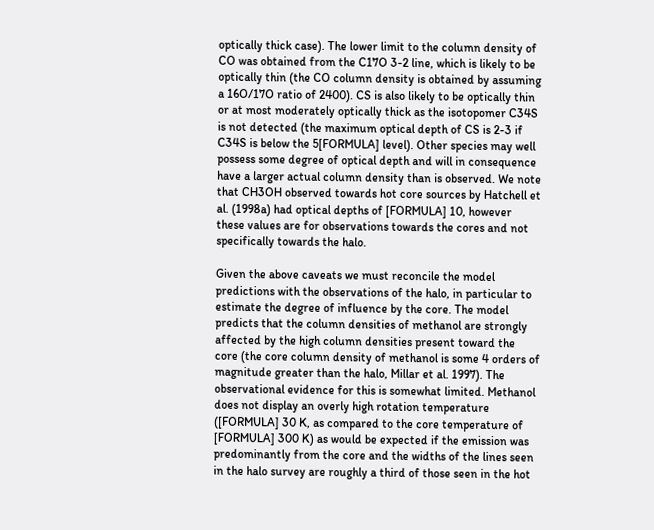optically thick case). The lower limit to the column density of CO was obtained from the C17O 3-2 line, which is likely to be optically thin (the CO column density is obtained by assuming a 16O/17O ratio of 2400). CS is also likely to be optically thin or at most moderately optically thick as the isotopomer C34S is not detected (the maximum optical depth of CS is 2-3 if C34S is below the 5[FORMULA] level). Other species may well possess some degree of optical depth and will in consequence have a larger actual column density than is observed. We note that CH3OH observed towards hot core sources by Hatchell et al. (1998a) had optical depths of [FORMULA] 10, however these values are for observations towards the cores and not specifically towards the halo.

Given the above caveats we must reconcile the model predictions with the observations of the halo, in particular to estimate the degree of influence by the core. The model predicts that the column densities of methanol are strongly affected by the high column densities present toward the core (the core column density of methanol is some 4 orders of magnitude greater than the halo, Millar et al. 1997). The observational evidence for this is somewhat limited. Methanol does not display an overly high rotation temperature ([FORMULA] 30 K, as compared to the core temperature of [FORMULA] 300 K) as would be expected if the emission was predominantly from the core and the widths of the lines seen in the halo survey are roughly a third of those seen in the hot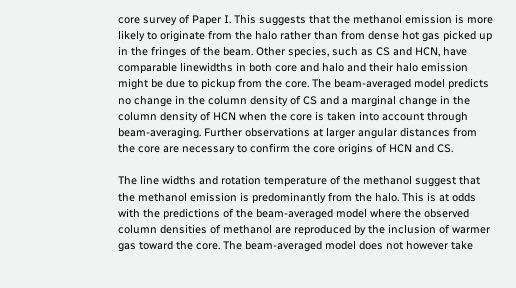core survey of Paper I. This suggests that the methanol emission is more likely to originate from the halo rather than from dense hot gas picked up in the fringes of the beam. Other species, such as CS and HCN, have comparable linewidths in both core and halo and their halo emission might be due to pickup from the core. The beam-averaged model predicts no change in the column density of CS and a marginal change in the column density of HCN when the core is taken into account through beam-averaging. Further observations at larger angular distances from the core are necessary to confirm the core origins of HCN and CS.

The line widths and rotation temperature of the methanol suggest that the methanol emission is predominantly from the halo. This is at odds with the predictions of the beam-averaged model where the observed column densities of methanol are reproduced by the inclusion of warmer gas toward the core. The beam-averaged model does not however take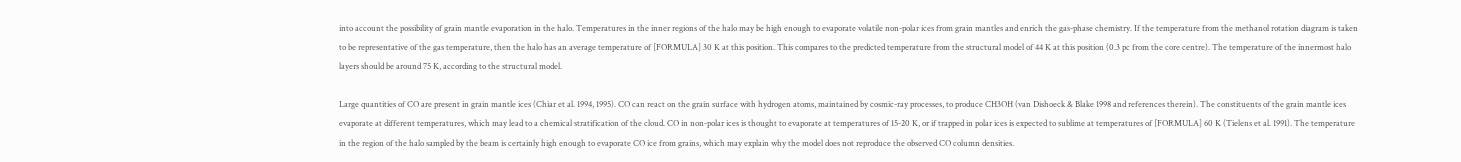into account the possibility of grain mantle evaporation in the halo. Temperatures in the inner regions of the halo may be high enough to evaporate volatile non-polar ices from grain mantles and enrich the gas-phase chemistry. If the temperature from the methanol rotation diagram is taken to be representative of the gas temperature, then the halo has an average temperature of [FORMULA] 30 K at this position. This compares to the predicted temperature from the structural model of 44 K at this position (0.3 pc from the core centre). The temperature of the innermost halo layers should be around 75 K, according to the structural model.

Large quantities of CO are present in grain mantle ices (Chiar et al. 1994, 1995). CO can react on the grain surface with hydrogen atoms, maintained by cosmic-ray processes, to produce CH3OH (van Dishoeck & Blake 1998 and references therein). The constituents of the grain mantle ices evaporate at different temperatures, which may lead to a chemical stratification of the cloud. CO in non-polar ices is thought to evaporate at temperatures of 15-20 K, or if trapped in polar ices is expected to sublime at temperatures of [FORMULA] 60 K (Tielens et al. 1991). The temperature in the region of the halo sampled by the beam is certainly high enough to evaporate CO ice from grains, which may explain why the model does not reproduce the observed CO column densities.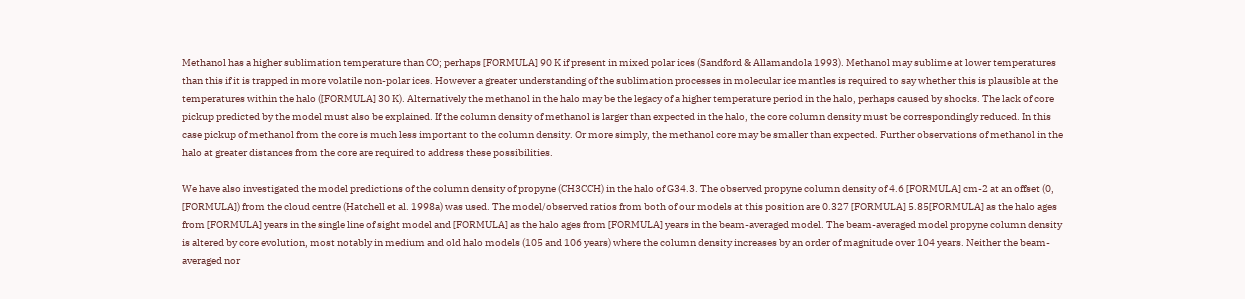Methanol has a higher sublimation temperature than CO; perhaps [FORMULA] 90 K if present in mixed polar ices (Sandford & Allamandola 1993). Methanol may sublime at lower temperatures than this if it is trapped in more volatile non-polar ices. However a greater understanding of the sublimation processes in molecular ice mantles is required to say whether this is plausible at the temperatures within the halo ([FORMULA] 30 K). Alternatively the methanol in the halo may be the legacy of a higher temperature period in the halo, perhaps caused by shocks. The lack of core pickup predicted by the model must also be explained. If the column density of methanol is larger than expected in the halo, the core column density must be correspondingly reduced. In this case pickup of methanol from the core is much less important to the column density. Or more simply, the methanol core may be smaller than expected. Further observations of methanol in the halo at greater distances from the core are required to address these possibilities.

We have also investigated the model predictions of the column density of propyne (CH3CCH) in the halo of G34.3. The observed propyne column density of 4.6 [FORMULA] cm-2 at an offset (0, [FORMULA]) from the cloud centre (Hatchell et al. 1998a) was used. The model/observed ratios from both of our models at this position are 0.327 [FORMULA] 5.85[FORMULA] as the halo ages from [FORMULA] years in the single line of sight model and [FORMULA] as the halo ages from [FORMULA] years in the beam-averaged model. The beam-averaged model propyne column density is altered by core evolution, most notably in medium and old halo models (105 and 106 years) where the column density increases by an order of magnitude over 104 years. Neither the beam-averaged nor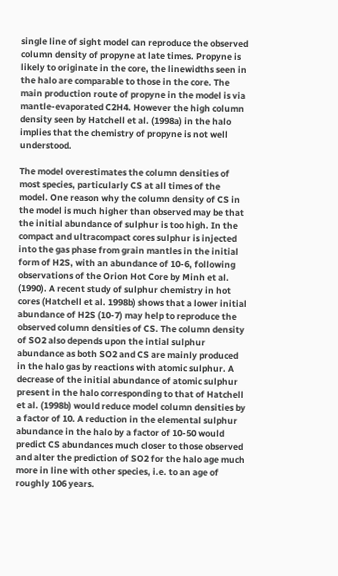single line of sight model can reproduce the observed column density of propyne at late times. Propyne is likely to originate in the core, the linewidths seen in the halo are comparable to those in the core. The main production route of propyne in the model is via mantle-evaporated C2H4. However the high column density seen by Hatchell et al. (1998a) in the halo implies that the chemistry of propyne is not well understood.

The model overestimates the column densities of most species, particularly CS at all times of the model. One reason why the column density of CS in the model is much higher than observed may be that the initial abundance of sulphur is too high. In the compact and ultracompact cores sulphur is injected into the gas phase from grain mantles in the initial form of H2S, with an abundance of 10-6, following observations of the Orion Hot Core by Minh et al. (1990). A recent study of sulphur chemistry in hot cores (Hatchell et al. 1998b) shows that a lower initial abundance of H2S (10-7) may help to reproduce the observed column densities of CS. The column density of SO2 also depends upon the intial sulphur abundance as both SO2 and CS are mainly produced in the halo gas by reactions with atomic sulphur. A decrease of the initial abundance of atomic sulphur present in the halo corresponding to that of Hatchell et al. (1998b) would reduce model column densities by a factor of 10. A reduction in the elemental sulphur abundance in the halo by a factor of 10-50 would predict CS abundances much closer to those observed and alter the prediction of SO2 for the halo age much more in line with other species, i.e. to an age of roughly 106 years.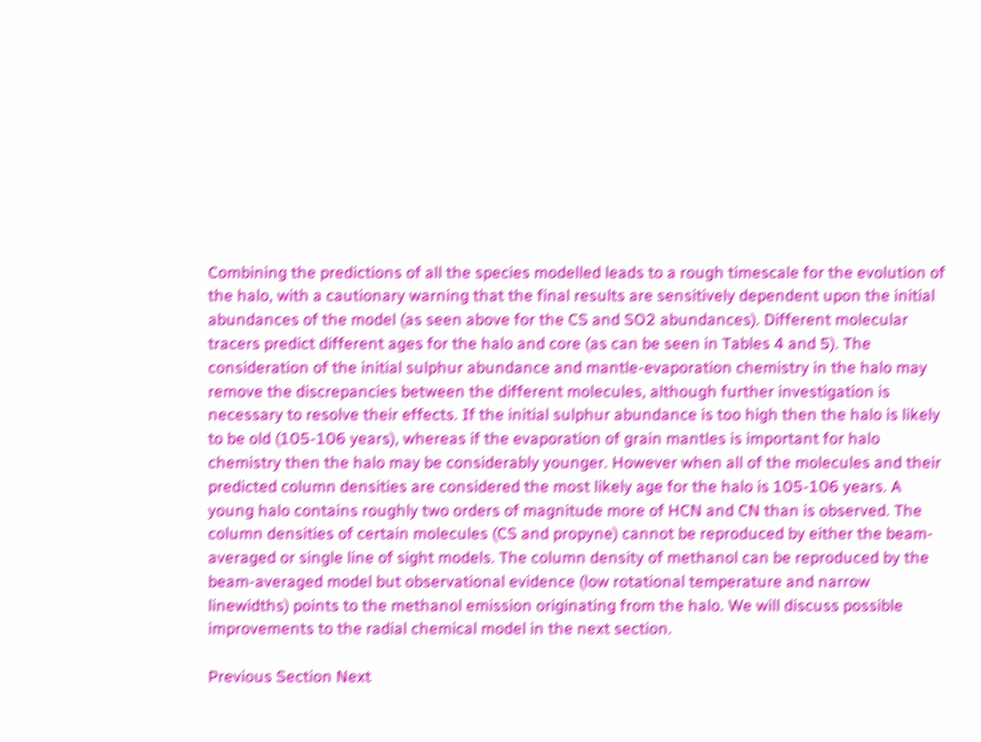Combining the predictions of all the species modelled leads to a rough timescale for the evolution of the halo, with a cautionary warning that the final results are sensitively dependent upon the initial abundances of the model (as seen above for the CS and SO2 abundances). Different molecular tracers predict different ages for the halo and core (as can be seen in Tables 4 and 5). The consideration of the initial sulphur abundance and mantle-evaporation chemistry in the halo may remove the discrepancies between the different molecules, although further investigation is necessary to resolve their effects. If the initial sulphur abundance is too high then the halo is likely to be old (105-106 years), whereas if the evaporation of grain mantles is important for halo chemistry then the halo may be considerably younger. However when all of the molecules and their predicted column densities are considered the most likely age for the halo is 105-106 years. A young halo contains roughly two orders of magnitude more of HCN and CN than is observed. The column densities of certain molecules (CS and propyne) cannot be reproduced by either the beam-averaged or single line of sight models. The column density of methanol can be reproduced by the beam-averaged model but observational evidence (low rotational temperature and narrow linewidths) points to the methanol emission originating from the halo. We will discuss possible improvements to the radial chemical model in the next section.

Previous Section Next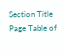Section Title Page Table of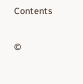Contents

©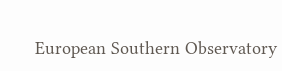European Southern Observatory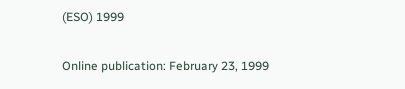(ESO) 1999

Online publication: February 23, 1999